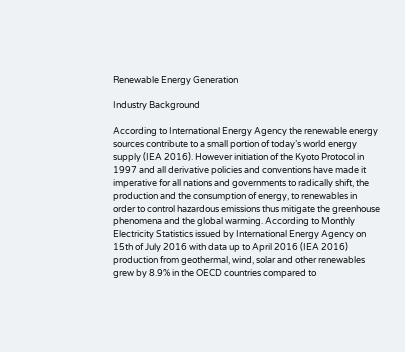Renewable Energy Generation

Industry Background

According to International Energy Agency the renewable energy sources contribute to a small portion of today’s world energy supply (IEA 2016). However initiation of the Kyoto Protocol in 1997 and all derivative policies and conventions have made it imperative for all nations and governments to radically shift, the production and the consumption of energy, to renewables in order to control hazardous emissions thus mitigate the greenhouse phenomena and the global warming. According to Monthly Electricity Statistics issued by International Energy Agency on 15th of July 2016 with data up to April 2016 (IEA 2016) production from geothermal, wind, solar and other renewables grew by 8.9% in the OECD countries compared to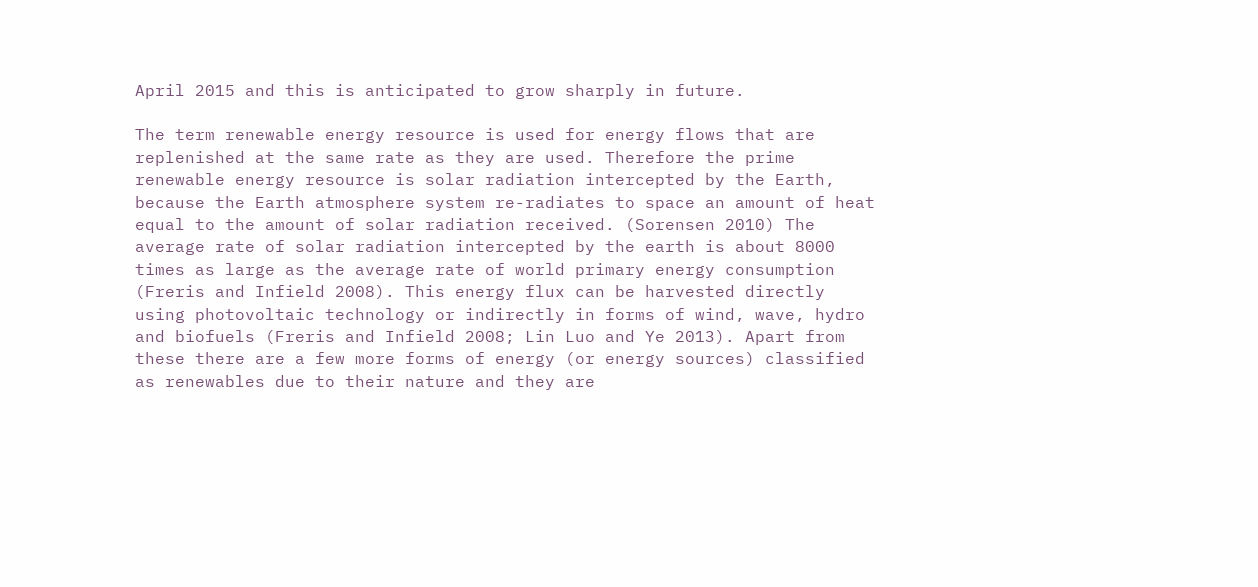April 2015 and this is anticipated to grow sharply in future.

The term renewable energy resource is used for energy flows that are replenished at the same rate as they are used. Therefore the prime renewable energy resource is solar radiation intercepted by the Earth, because the Earth atmosphere system re-radiates to space an amount of heat equal to the amount of solar radiation received. (Sorensen 2010) The average rate of solar radiation intercepted by the earth is about 8000 times as large as the average rate of world primary energy consumption (Freris and Infield 2008). This energy flux can be harvested directly using photovoltaic technology or indirectly in forms of wind, wave, hydro and biofuels (Freris and Infield 2008; Lin Luo and Ye 2013). Apart from these there are a few more forms of energy (or energy sources) classified as renewables due to their nature and they are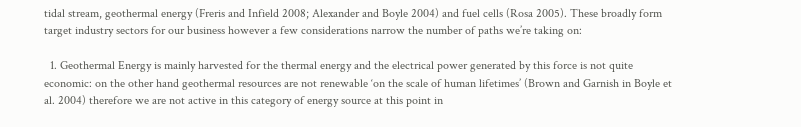tidal stream, geothermal energy (Freris and Infield 2008; Alexander and Boyle 2004) and fuel cells (Rosa 2005). These broadly form target industry sectors for our business however a few considerations narrow the number of paths we’re taking on:

  1. Geothermal Energy is mainly harvested for the thermal energy and the electrical power generated by this force is not quite economic: on the other hand geothermal resources are not renewable ‘on the scale of human lifetimes’ (Brown and Garnish in Boyle et al. 2004) therefore we are not active in this category of energy source at this point in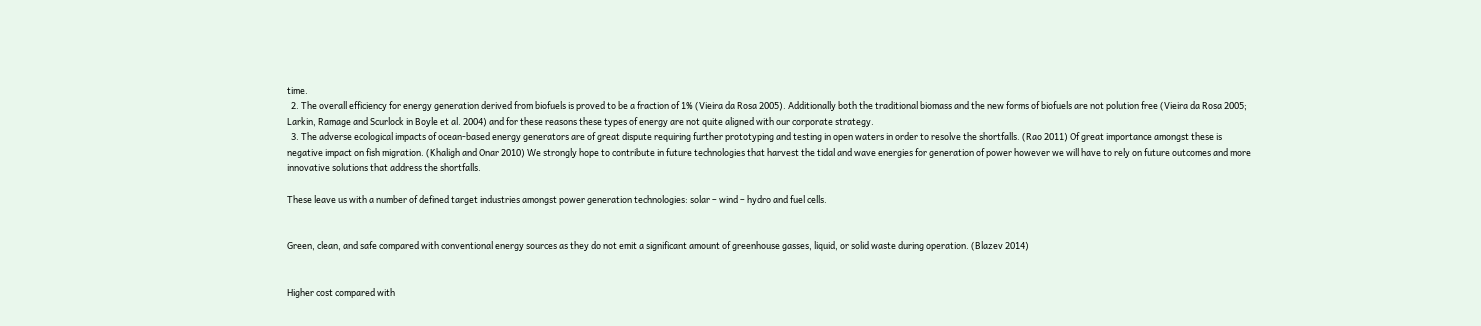time.
  2. The overall efficiency for energy generation derived from biofuels is proved to be a fraction of 1% (Vieira da Rosa 2005). Additionally both the traditional biomass and the new forms of biofuels are not polution free (Vieira da Rosa 2005; Larkin, Ramage and Scurlock in Boyle et al. 2004) and for these reasons these types of energy are not quite aligned with our corporate strategy.
  3. The adverse ecological impacts of ocean-based energy generators are of great dispute requiring further prototyping and testing in open waters in order to resolve the shortfalls. (Rao 2011) Of great importance amongst these is negative impact on fish migration. (Khaligh and Onar 2010) We strongly hope to contribute in future technologies that harvest the tidal and wave energies for generation of power however we will have to rely on future outcomes and more innovative solutions that address the shortfalls.

These leave us with a number of defined target industries amongst power generation technologies: solar – wind – hydro and fuel cells.


Green, clean, and safe compared with conventional energy sources as they do not emit a significant amount of greenhouse gasses, liquid, or solid waste during operation. (Blazev 2014)


Higher cost compared with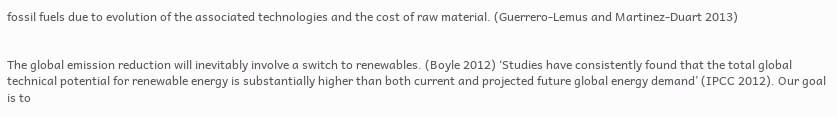fossil fuels due to evolution of the associated technologies and the cost of raw material. (Guerrero-Lemus and Martinez-Duart 2013)


The global emission reduction will inevitably involve a switch to renewables. (Boyle 2012) ‘Studies have consistently found that the total global technical potential for renewable energy is substantially higher than both current and projected future global energy demand’ (IPCC 2012). Our goal is to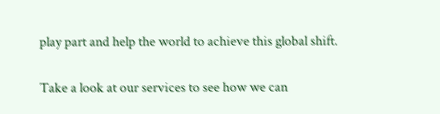play part and help the world to achieve this global shift.


Take a look at our services to see how we can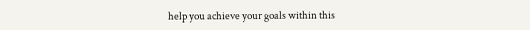help you achieve your goals within this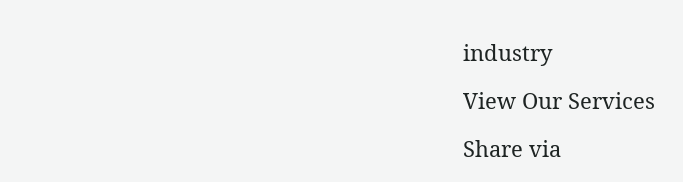industry

View Our Services

Share via